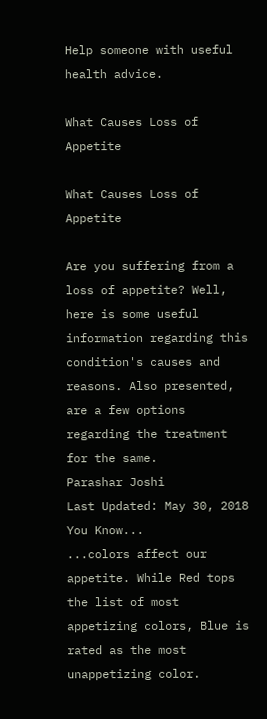Help someone with useful health advice.

What Causes Loss of Appetite

What Causes Loss of Appetite

Are you suffering from a loss of appetite? Well, here is some useful information regarding this condition's causes and reasons. Also presented, are a few options regarding the treatment for the same.
Parashar Joshi
Last Updated: May 30, 2018
You Know...
...colors affect our appetite. While Red tops the list of most appetizing colors, Blue is rated as the most unappetizing color.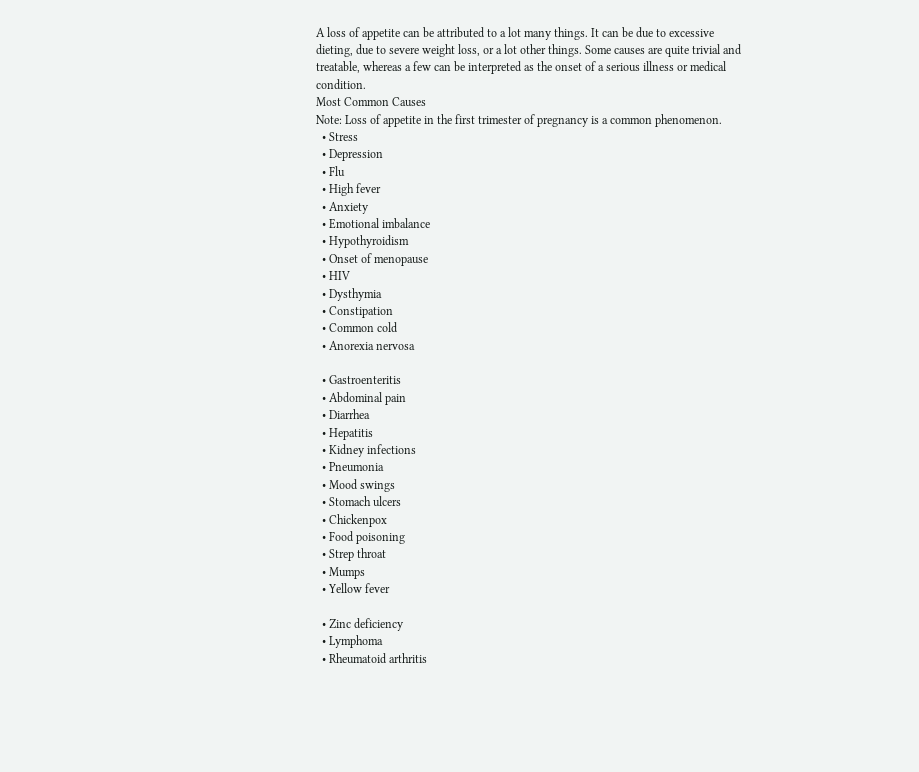A loss of appetite can be attributed to a lot many things. It can be due to excessive dieting, due to severe weight loss, or a lot other things. Some causes are quite trivial and treatable, whereas a few can be interpreted as the onset of a serious illness or medical condition.
Most Common Causes
Note: Loss of appetite in the first trimester of pregnancy is a common phenomenon.
  • Stress
  • Depression
  • Flu
  • High fever
  • Anxiety
  • Emotional imbalance
  • Hypothyroidism
  • Onset of menopause
  • HIV
  • Dysthymia
  • Constipation
  • Common cold
  • Anorexia nervosa

  • Gastroenteritis
  • Abdominal pain
  • Diarrhea
  • Hepatitis
  • Kidney infections
  • Pneumonia
  • Mood swings
  • Stomach ulcers
  • Chickenpox
  • Food poisoning
  • Strep throat
  • Mumps
  • Yellow fever

  • Zinc deficiency
  • Lymphoma
  • Rheumatoid arthritis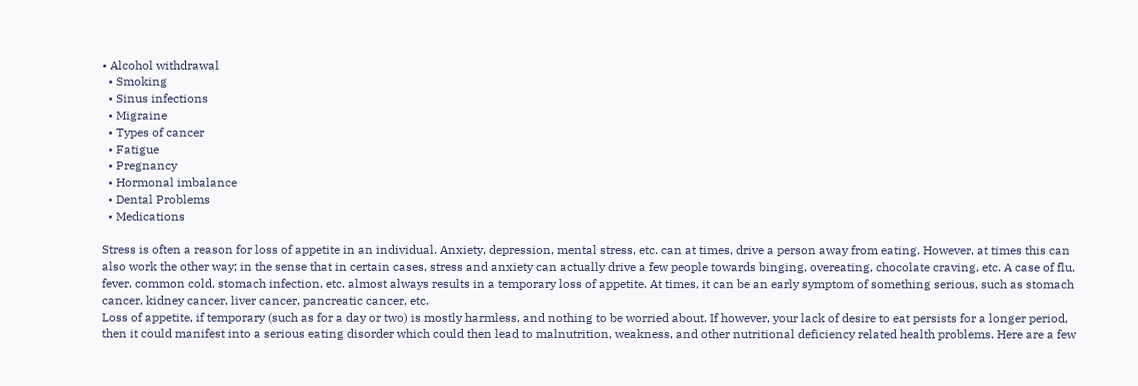• Alcohol withdrawal
  • Smoking
  • Sinus infections
  • Migraine
  • Types of cancer
  • Fatigue
  • Pregnancy
  • Hormonal imbalance
  • Dental Problems
  • Medications

Stress is often a reason for loss of appetite in an individual. Anxiety, depression, mental stress, etc. can at times, drive a person away from eating. However, at times this can also work the other way; in the sense that in certain cases, stress and anxiety can actually drive a few people towards binging, overeating, chocolate craving, etc. A case of flu, fever, common cold, stomach infection, etc. almost always results in a temporary loss of appetite. At times, it can be an early symptom of something serious, such as stomach cancer, kidney cancer, liver cancer, pancreatic cancer, etc.
Loss of appetite, if temporary (such as for a day or two) is mostly harmless, and nothing to be worried about. If however, your lack of desire to eat persists for a longer period, then it could manifest into a serious eating disorder which could then lead to malnutrition, weakness, and other nutritional deficiency related health problems. Here are a few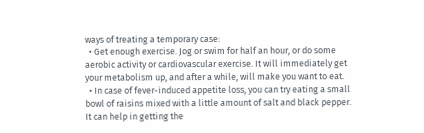ways of treating a temporary case:
  • Get enough exercise. Jog or swim for half an hour, or do some aerobic activity or cardiovascular exercise. It will immediately get your metabolism up, and after a while, will make you want to eat.
  • In case of fever-induced appetite loss, you can try eating a small bowl of raisins mixed with a little amount of salt and black pepper. It can help in getting the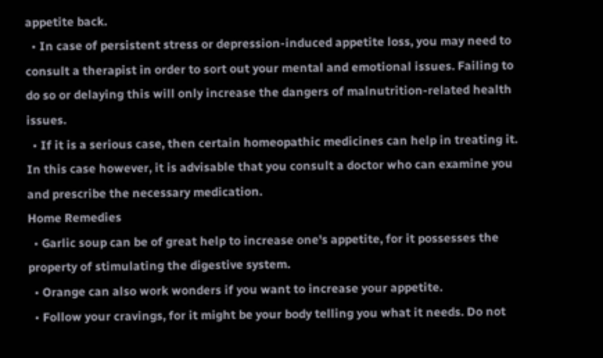appetite back.
  • In case of persistent stress or depression-induced appetite loss, you may need to consult a therapist in order to sort out your mental and emotional issues. Failing to do so or delaying this will only increase the dangers of malnutrition-related health issues.
  • If it is a serious case, then certain homeopathic medicines can help in treating it. In this case however, it is advisable that you consult a doctor who can examine you and prescribe the necessary medication.
Home Remedies
  • Garlic soup can be of great help to increase one's appetite, for it possesses the property of stimulating the digestive system.
  • Orange can also work wonders if you want to increase your appetite.
  • Follow your cravings, for it might be your body telling you what it needs. Do not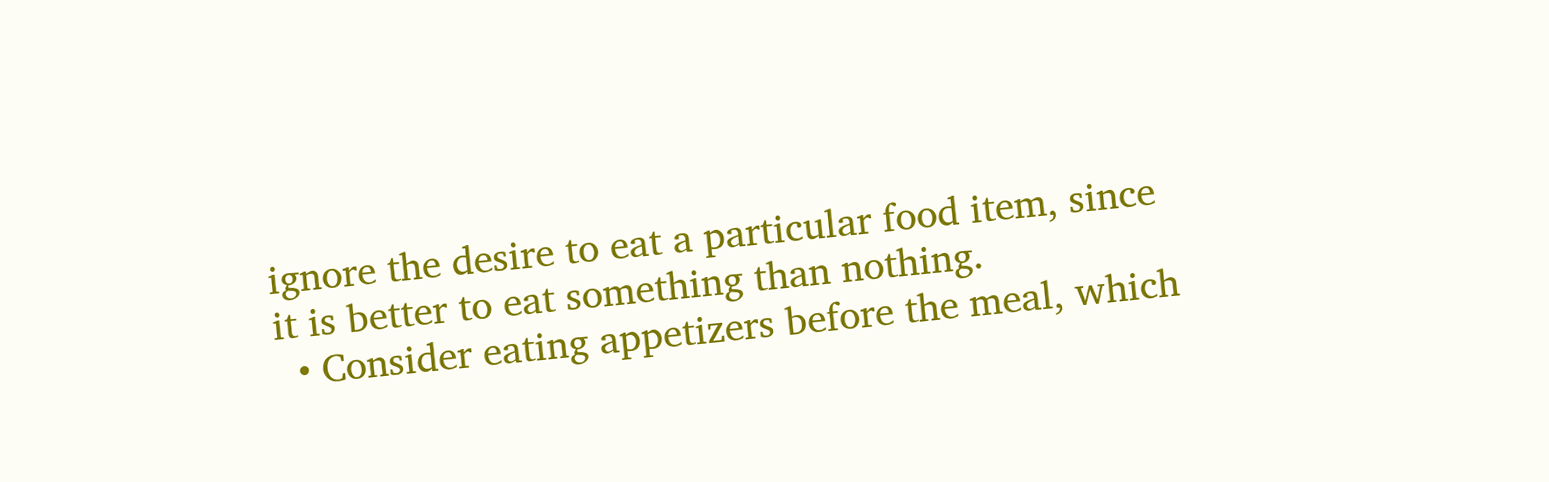ignore the desire to eat a particular food item, since it is better to eat something than nothing.
  • Consider eating appetizers before the meal, which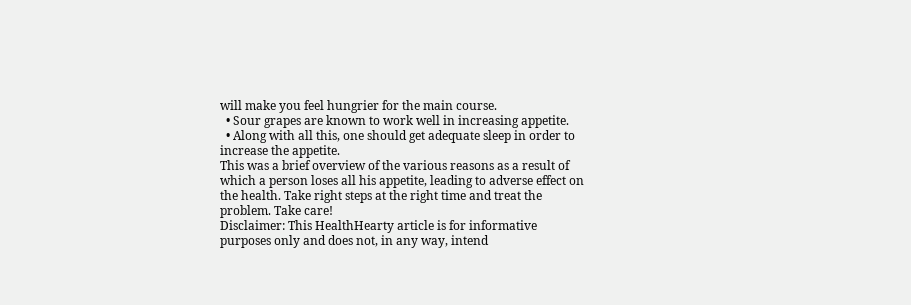will make you feel hungrier for the main course.
  • Sour grapes are known to work well in increasing appetite.
  • Along with all this, one should get adequate sleep in order to increase the appetite.
This was a brief overview of the various reasons as a result of which a person loses all his appetite, leading to adverse effect on the health. Take right steps at the right time and treat the problem. Take care!
Disclaimer: This HealthHearty article is for informative purposes only and does not, in any way, intend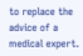to replace the advice of a medical expert.